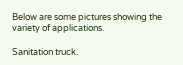Below are some pictures showing the variety of applications.

Sanitation truck.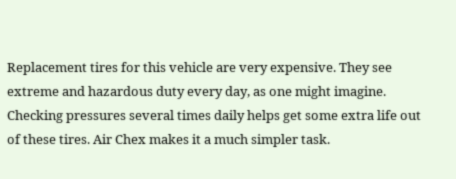Replacement tires for this vehicle are very expensive. They see extreme and hazardous duty every day, as one might imagine. Checking pressures several times daily helps get some extra life out of these tires. Air Chex makes it a much simpler task.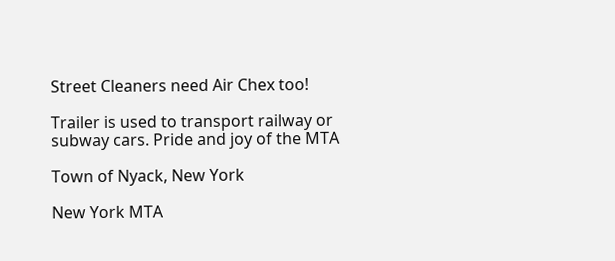Street Cleaners need Air Chex too!

Trailer is used to transport railway or subway cars. Pride and joy of the MTA

Town of Nyack, New York

New York MTA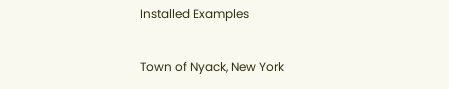Installed Examples

Town of Nyack, New York